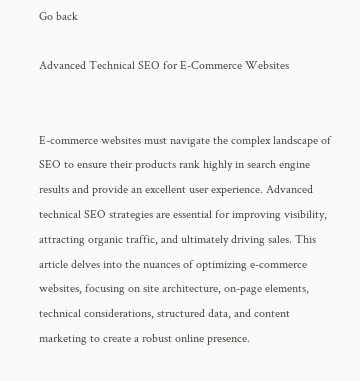Go back

Advanced Technical SEO for E-Commerce Websites


E-commerce websites must navigate the complex landscape of SEO to ensure their products rank highly in search engine results and provide an excellent user experience. Advanced technical SEO strategies are essential for improving visibility, attracting organic traffic, and ultimately driving sales. This article delves into the nuances of optimizing e-commerce websites, focusing on site architecture, on-page elements, technical considerations, structured data, and content marketing to create a robust online presence.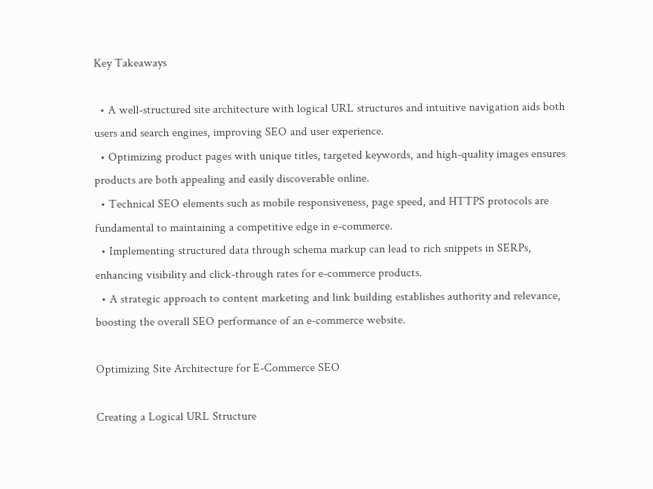Key Takeaways

  • A well-structured site architecture with logical URL structures and intuitive navigation aids both users and search engines, improving SEO and user experience.
  • Optimizing product pages with unique titles, targeted keywords, and high-quality images ensures products are both appealing and easily discoverable online.
  • Technical SEO elements such as mobile responsiveness, page speed, and HTTPS protocols are fundamental to maintaining a competitive edge in e-commerce.
  • Implementing structured data through schema markup can lead to rich snippets in SERPs, enhancing visibility and click-through rates for e-commerce products.
  • A strategic approach to content marketing and link building establishes authority and relevance, boosting the overall SEO performance of an e-commerce website.

Optimizing Site Architecture for E-Commerce SEO

Creating a Logical URL Structure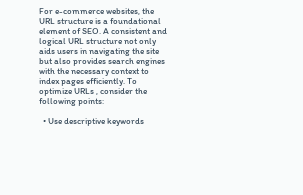For e-commerce websites, the URL structure is a foundational element of SEO. A consistent and logical URL structure not only aids users in navigating the site but also provides search engines with the necessary context to index pages efficiently. To optimize URLs , consider the following points:

  • Use descriptive keywords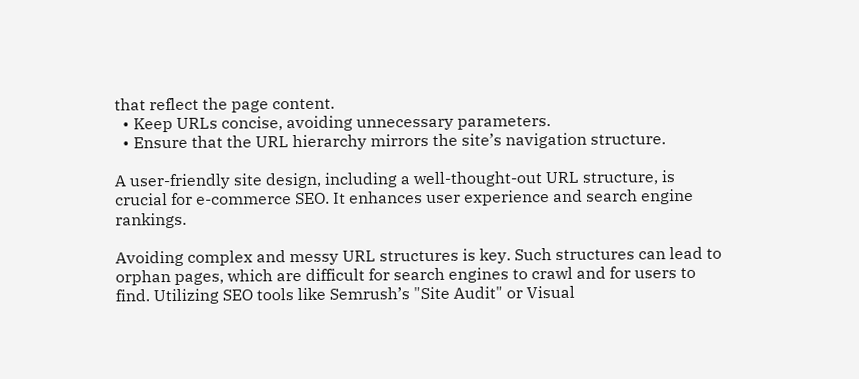that reflect the page content.
  • Keep URLs concise, avoiding unnecessary parameters.
  • Ensure that the URL hierarchy mirrors the site’s navigation structure.

A user-friendly site design, including a well-thought-out URL structure, is crucial for e-commerce SEO. It enhances user experience and search engine rankings.

Avoiding complex and messy URL structures is key. Such structures can lead to orphan pages, which are difficult for search engines to crawl and for users to find. Utilizing SEO tools like Semrush’s "Site Audit" or Visual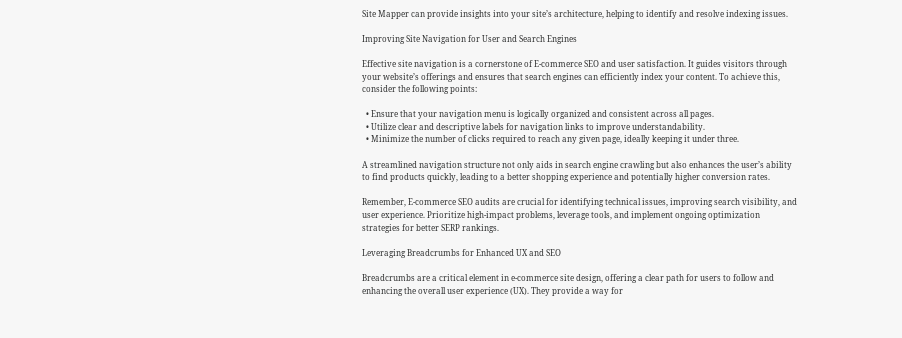Site Mapper can provide insights into your site’s architecture, helping to identify and resolve indexing issues.

Improving Site Navigation for User and Search Engines

Effective site navigation is a cornerstone of E-commerce SEO and user satisfaction. It guides visitors through your website’s offerings and ensures that search engines can efficiently index your content. To achieve this, consider the following points:

  • Ensure that your navigation menu is logically organized and consistent across all pages.
  • Utilize clear and descriptive labels for navigation links to improve understandability.
  • Minimize the number of clicks required to reach any given page, ideally keeping it under three.

A streamlined navigation structure not only aids in search engine crawling but also enhances the user’s ability to find products quickly, leading to a better shopping experience and potentially higher conversion rates.

Remember, E-commerce SEO audits are crucial for identifying technical issues, improving search visibility, and user experience. Prioritize high-impact problems, leverage tools, and implement ongoing optimization strategies for better SERP rankings.

Leveraging Breadcrumbs for Enhanced UX and SEO

Breadcrumbs are a critical element in e-commerce site design, offering a clear path for users to follow and enhancing the overall user experience (UX). They provide a way for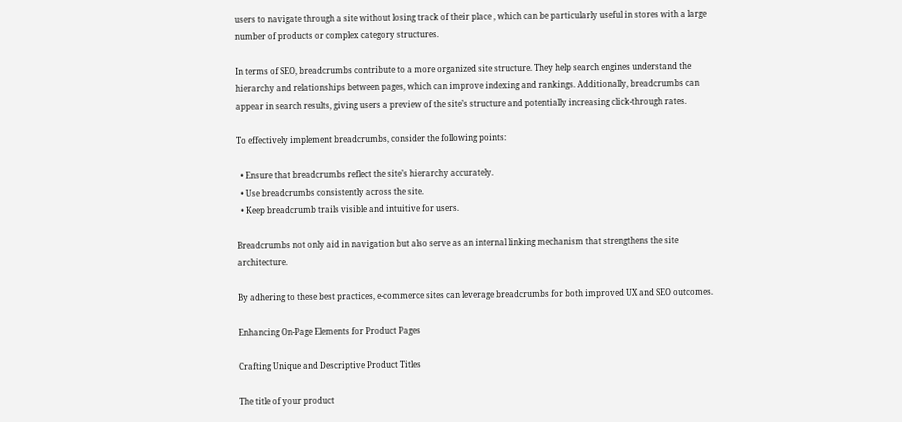users to navigate through a site without losing track of their place , which can be particularly useful in stores with a large number of products or complex category structures.

In terms of SEO, breadcrumbs contribute to a more organized site structure. They help search engines understand the hierarchy and relationships between pages, which can improve indexing and rankings. Additionally, breadcrumbs can appear in search results, giving users a preview of the site’s structure and potentially increasing click-through rates.

To effectively implement breadcrumbs, consider the following points:

  • Ensure that breadcrumbs reflect the site’s hierarchy accurately.
  • Use breadcrumbs consistently across the site.
  • Keep breadcrumb trails visible and intuitive for users.

Breadcrumbs not only aid in navigation but also serve as an internal linking mechanism that strengthens the site architecture.

By adhering to these best practices, e-commerce sites can leverage breadcrumbs for both improved UX and SEO outcomes.

Enhancing On-Page Elements for Product Pages

Crafting Unique and Descriptive Product Titles

The title of your product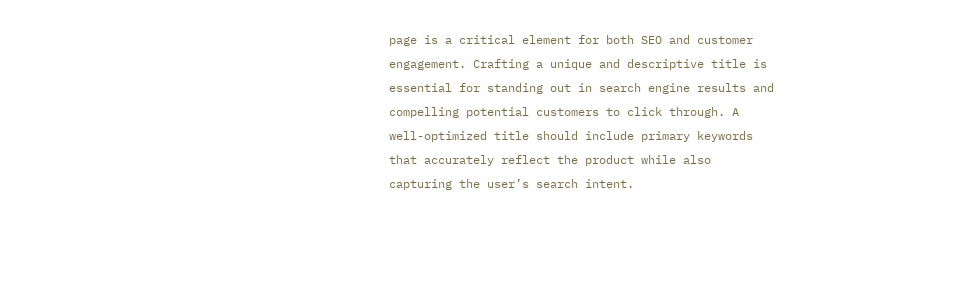page is a critical element for both SEO and customer engagement. Crafting a unique and descriptive title is essential for standing out in search engine results and compelling potential customers to click through. A well-optimized title should include primary keywords that accurately reflect the product while also capturing the user’s search intent.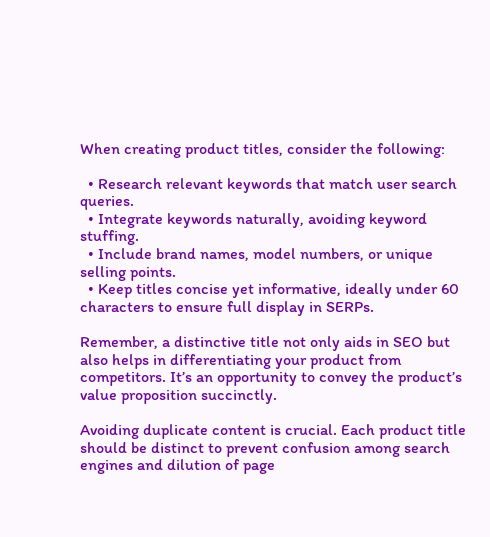When creating product titles, consider the following:

  • Research relevant keywords that match user search queries.
  • Integrate keywords naturally, avoiding keyword stuffing.
  • Include brand names, model numbers, or unique selling points.
  • Keep titles concise yet informative, ideally under 60 characters to ensure full display in SERPs.

Remember, a distinctive title not only aids in SEO but also helps in differentiating your product from competitors. It’s an opportunity to convey the product’s value proposition succinctly.

Avoiding duplicate content is crucial. Each product title should be distinct to prevent confusion among search engines and dilution of page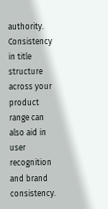authority. Consistency in title structure across your product range can also aid in user recognition and brand consistency.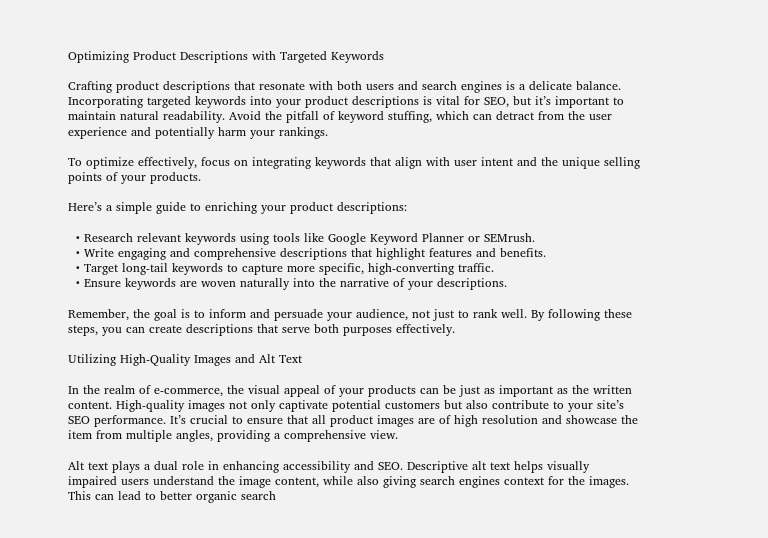Optimizing Product Descriptions with Targeted Keywords

Crafting product descriptions that resonate with both users and search engines is a delicate balance. Incorporating targeted keywords into your product descriptions is vital for SEO, but it’s important to maintain natural readability. Avoid the pitfall of keyword stuffing, which can detract from the user experience and potentially harm your rankings.

To optimize effectively, focus on integrating keywords that align with user intent and the unique selling points of your products.

Here’s a simple guide to enriching your product descriptions:

  • Research relevant keywords using tools like Google Keyword Planner or SEMrush.
  • Write engaging and comprehensive descriptions that highlight features and benefits.
  • Target long-tail keywords to capture more specific, high-converting traffic.
  • Ensure keywords are woven naturally into the narrative of your descriptions.

Remember, the goal is to inform and persuade your audience, not just to rank well. By following these steps, you can create descriptions that serve both purposes effectively.

Utilizing High-Quality Images and Alt Text

In the realm of e-commerce, the visual appeal of your products can be just as important as the written content. High-quality images not only captivate potential customers but also contribute to your site’s SEO performance. It’s crucial to ensure that all product images are of high resolution and showcase the item from multiple angles, providing a comprehensive view.

Alt text plays a dual role in enhancing accessibility and SEO. Descriptive alt text helps visually impaired users understand the image content, while also giving search engines context for the images. This can lead to better organic search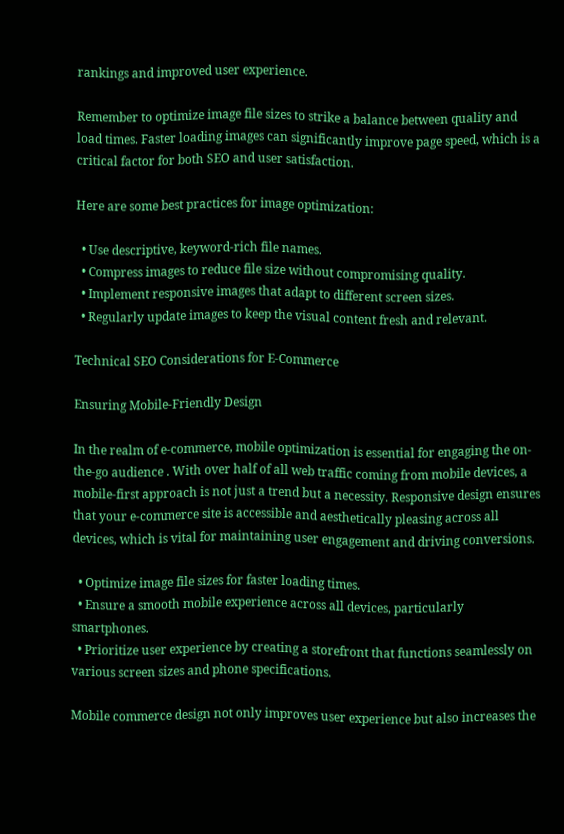rankings and improved user experience.

Remember to optimize image file sizes to strike a balance between quality and load times. Faster loading images can significantly improve page speed, which is a critical factor for both SEO and user satisfaction.

Here are some best practices for image optimization:

  • Use descriptive, keyword-rich file names.
  • Compress images to reduce file size without compromising quality.
  • Implement responsive images that adapt to different screen sizes.
  • Regularly update images to keep the visual content fresh and relevant.

Technical SEO Considerations for E-Commerce

Ensuring Mobile-Friendly Design

In the realm of e-commerce, mobile optimization is essential for engaging the on-the-go audience . With over half of all web traffic coming from mobile devices, a mobile-first approach is not just a trend but a necessity. Responsive design ensures that your e-commerce site is accessible and aesthetically pleasing across all devices, which is vital for maintaining user engagement and driving conversions.

  • Optimize image file sizes for faster loading times.
  • Ensure a smooth mobile experience across all devices, particularly smartphones.
  • Prioritize user experience by creating a storefront that functions seamlessly on various screen sizes and phone specifications.

Mobile commerce design not only improves user experience but also increases the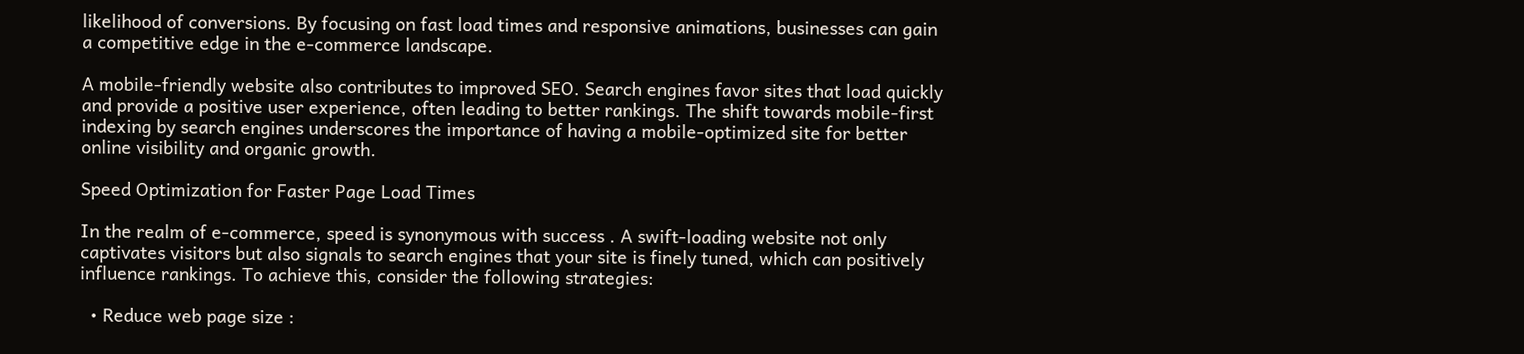likelihood of conversions. By focusing on fast load times and responsive animations, businesses can gain a competitive edge in the e-commerce landscape.

A mobile-friendly website also contributes to improved SEO. Search engines favor sites that load quickly and provide a positive user experience, often leading to better rankings. The shift towards mobile-first indexing by search engines underscores the importance of having a mobile-optimized site for better online visibility and organic growth.

Speed Optimization for Faster Page Load Times

In the realm of e-commerce, speed is synonymous with success . A swift-loading website not only captivates visitors but also signals to search engines that your site is finely tuned, which can positively influence rankings. To achieve this, consider the following strategies:

  • Reduce web page size :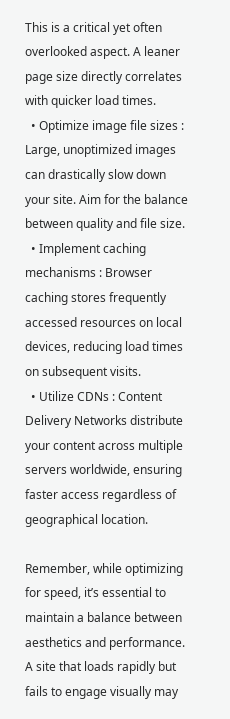This is a critical yet often overlooked aspect. A leaner page size directly correlates with quicker load times.
  • Optimize image file sizes : Large, unoptimized images can drastically slow down your site. Aim for the balance between quality and file size.
  • Implement caching mechanisms : Browser caching stores frequently accessed resources on local devices, reducing load times on subsequent visits.
  • Utilize CDNs : Content Delivery Networks distribute your content across multiple servers worldwide, ensuring faster access regardless of geographical location.

Remember, while optimizing for speed, it’s essential to maintain a balance between aesthetics and performance. A site that loads rapidly but fails to engage visually may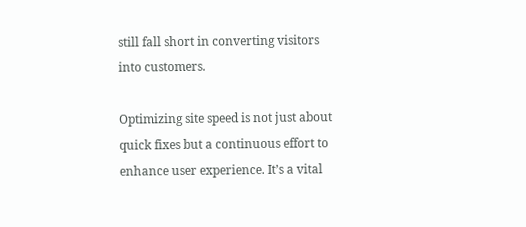still fall short in converting visitors into customers.

Optimizing site speed is not just about quick fixes but a continuous effort to enhance user experience. It’s a vital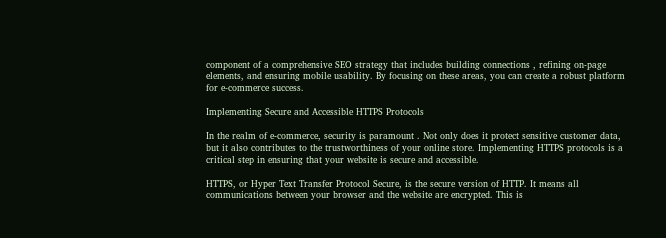component of a comprehensive SEO strategy that includes building connections , refining on-page elements, and ensuring mobile usability. By focusing on these areas, you can create a robust platform for e-commerce success.

Implementing Secure and Accessible HTTPS Protocols

In the realm of e-commerce, security is paramount . Not only does it protect sensitive customer data, but it also contributes to the trustworthiness of your online store. Implementing HTTPS protocols is a critical step in ensuring that your website is secure and accessible.

HTTPS, or Hyper Text Transfer Protocol Secure, is the secure version of HTTP. It means all communications between your browser and the website are encrypted. This is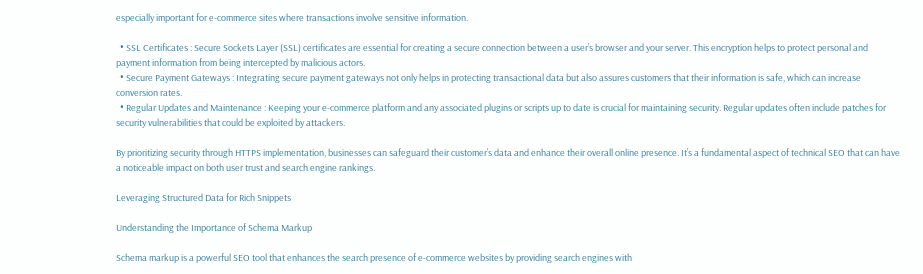especially important for e-commerce sites where transactions involve sensitive information.

  • SSL Certificates : Secure Sockets Layer (SSL) certificates are essential for creating a secure connection between a user’s browser and your server. This encryption helps to protect personal and payment information from being intercepted by malicious actors.
  • Secure Payment Gateways : Integrating secure payment gateways not only helps in protecting transactional data but also assures customers that their information is safe, which can increase conversion rates.
  • Regular Updates and Maintenance : Keeping your e-commerce platform and any associated plugins or scripts up to date is crucial for maintaining security. Regular updates often include patches for security vulnerabilities that could be exploited by attackers.

By prioritizing security through HTTPS implementation, businesses can safeguard their customer’s data and enhance their overall online presence. It’s a fundamental aspect of technical SEO that can have a noticeable impact on both user trust and search engine rankings.

Leveraging Structured Data for Rich Snippets

Understanding the Importance of Schema Markup

Schema markup is a powerful SEO tool that enhances the search presence of e-commerce websites by providing search engines with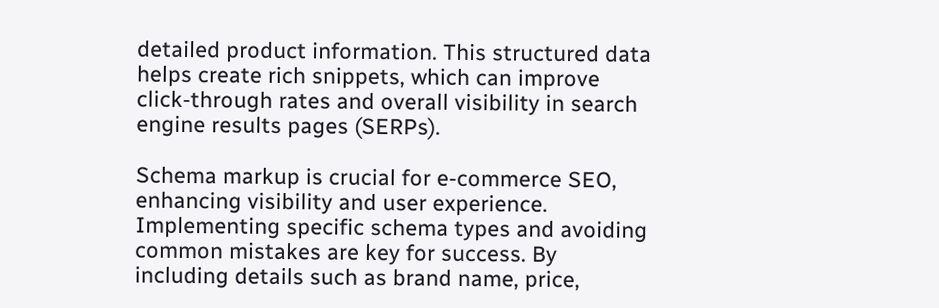detailed product information. This structured data helps create rich snippets, which can improve click-through rates and overall visibility in search engine results pages (SERPs).

Schema markup is crucial for e-commerce SEO, enhancing visibility and user experience. Implementing specific schema types and avoiding common mistakes are key for success. By including details such as brand name, price,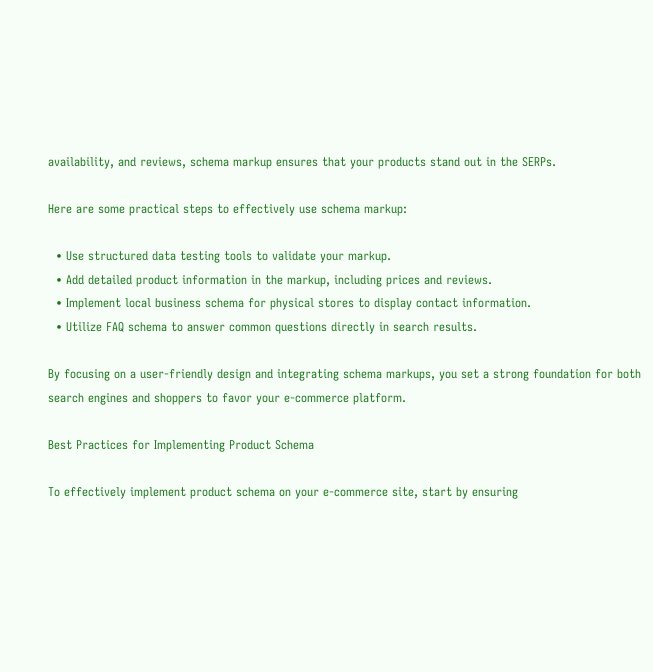availability, and reviews, schema markup ensures that your products stand out in the SERPs.

Here are some practical steps to effectively use schema markup:

  • Use structured data testing tools to validate your markup.
  • Add detailed product information in the markup, including prices and reviews.
  • Implement local business schema for physical stores to display contact information.
  • Utilize FAQ schema to answer common questions directly in search results.

By focusing on a user-friendly design and integrating schema markups, you set a strong foundation for both search engines and shoppers to favor your e-commerce platform.

Best Practices for Implementing Product Schema

To effectively implement product schema on your e-commerce site, start by ensuring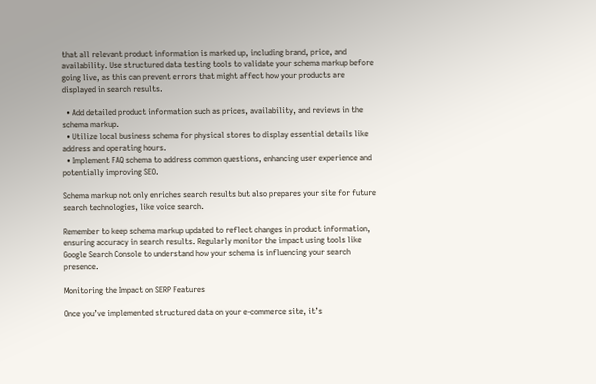that all relevant product information is marked up, including brand, price, and availability. Use structured data testing tools to validate your schema markup before going live, as this can prevent errors that might affect how your products are displayed in search results.

  • Add detailed product information such as prices, availability, and reviews in the schema markup.
  • Utilize local business schema for physical stores to display essential details like address and operating hours.
  • Implement FAQ schema to address common questions, enhancing user experience and potentially improving SEO.

Schema markup not only enriches search results but also prepares your site for future search technologies, like voice search.

Remember to keep schema markup updated to reflect changes in product information, ensuring accuracy in search results. Regularly monitor the impact using tools like Google Search Console to understand how your schema is influencing your search presence.

Monitoring the Impact on SERP Features

Once you’ve implemented structured data on your e-commerce site, it’s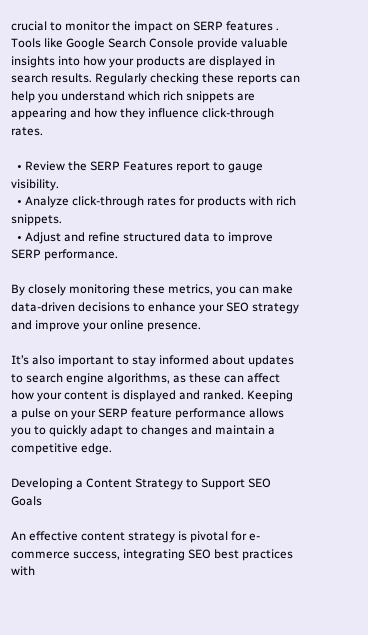crucial to monitor the impact on SERP features . Tools like Google Search Console provide valuable insights into how your products are displayed in search results. Regularly checking these reports can help you understand which rich snippets are appearing and how they influence click-through rates.

  • Review the SERP Features report to gauge visibility.
  • Analyze click-through rates for products with rich snippets.
  • Adjust and refine structured data to improve SERP performance.

By closely monitoring these metrics, you can make data-driven decisions to enhance your SEO strategy and improve your online presence.

It’s also important to stay informed about updates to search engine algorithms, as these can affect how your content is displayed and ranked. Keeping a pulse on your SERP feature performance allows you to quickly adapt to changes and maintain a competitive edge.

Developing a Content Strategy to Support SEO Goals

An effective content strategy is pivotal for e-commerce success, integrating SEO best practices with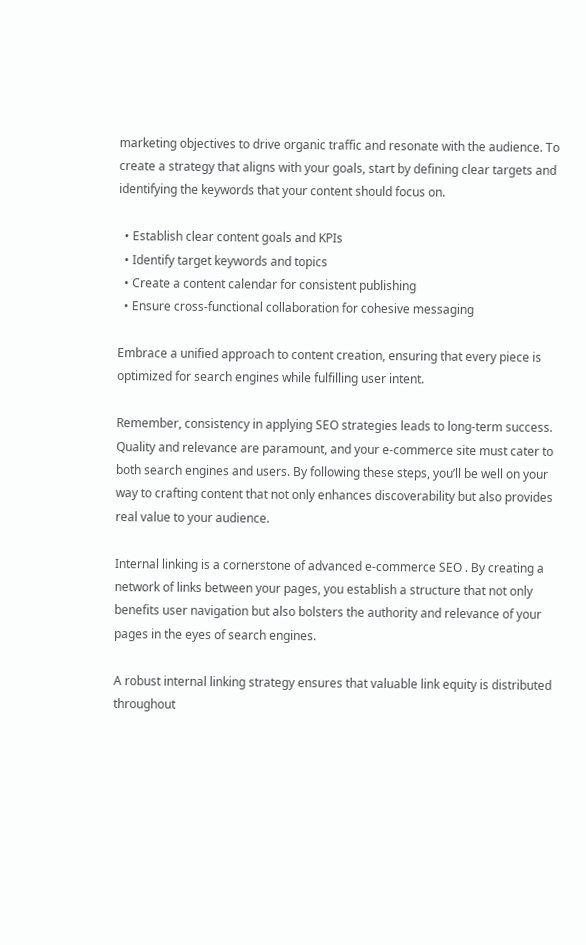marketing objectives to drive organic traffic and resonate with the audience. To create a strategy that aligns with your goals, start by defining clear targets and identifying the keywords that your content should focus on.

  • Establish clear content goals and KPIs
  • Identify target keywords and topics
  • Create a content calendar for consistent publishing
  • Ensure cross-functional collaboration for cohesive messaging

Embrace a unified approach to content creation, ensuring that every piece is optimized for search engines while fulfilling user intent.

Remember, consistency in applying SEO strategies leads to long-term success. Quality and relevance are paramount, and your e-commerce site must cater to both search engines and users. By following these steps, you’ll be well on your way to crafting content that not only enhances discoverability but also provides real value to your audience.

Internal linking is a cornerstone of advanced e-commerce SEO . By creating a network of links between your pages, you establish a structure that not only benefits user navigation but also bolsters the authority and relevance of your pages in the eyes of search engines.

A robust internal linking strategy ensures that valuable link equity is distributed throughout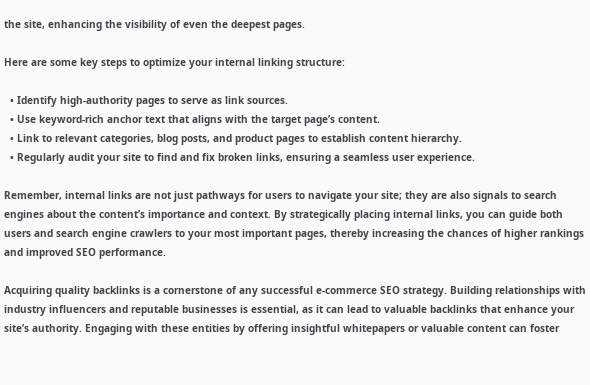the site, enhancing the visibility of even the deepest pages.

Here are some key steps to optimize your internal linking structure:

  • Identify high-authority pages to serve as link sources.
  • Use keyword-rich anchor text that aligns with the target page’s content.
  • Link to relevant categories, blog posts, and product pages to establish content hierarchy.
  • Regularly audit your site to find and fix broken links, ensuring a seamless user experience.

Remember, internal links are not just pathways for users to navigate your site; they are also signals to search engines about the content’s importance and context. By strategically placing internal links, you can guide both users and search engine crawlers to your most important pages, thereby increasing the chances of higher rankings and improved SEO performance.

Acquiring quality backlinks is a cornerstone of any successful e-commerce SEO strategy. Building relationships with industry influencers and reputable businesses is essential, as it can lead to valuable backlinks that enhance your site’s authority. Engaging with these entities by offering insightful whitepapers or valuable content can foster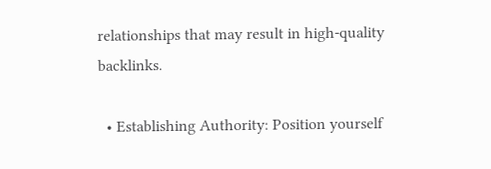relationships that may result in high-quality backlinks.

  • Establishing Authority: Position yourself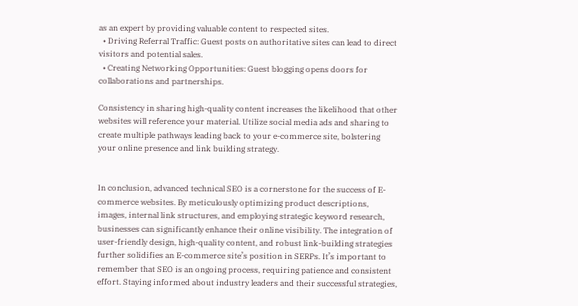as an expert by providing valuable content to respected sites.
  • Driving Referral Traffic: Guest posts on authoritative sites can lead to direct visitors and potential sales.
  • Creating Networking Opportunities: Guest blogging opens doors for collaborations and partnerships.

Consistency in sharing high-quality content increases the likelihood that other websites will reference your material. Utilize social media ads and sharing to create multiple pathways leading back to your e-commerce site, bolstering your online presence and link building strategy.


In conclusion, advanced technical SEO is a cornerstone for the success of E-commerce websites. By meticulously optimizing product descriptions, images, internal link structures, and employing strategic keyword research, businesses can significantly enhance their online visibility. The integration of user-friendly design, high-quality content, and robust link-building strategies further solidifies an E-commerce site’s position in SERPs. It’s important to remember that SEO is an ongoing process, requiring patience and consistent effort. Staying informed about industry leaders and their successful strategies,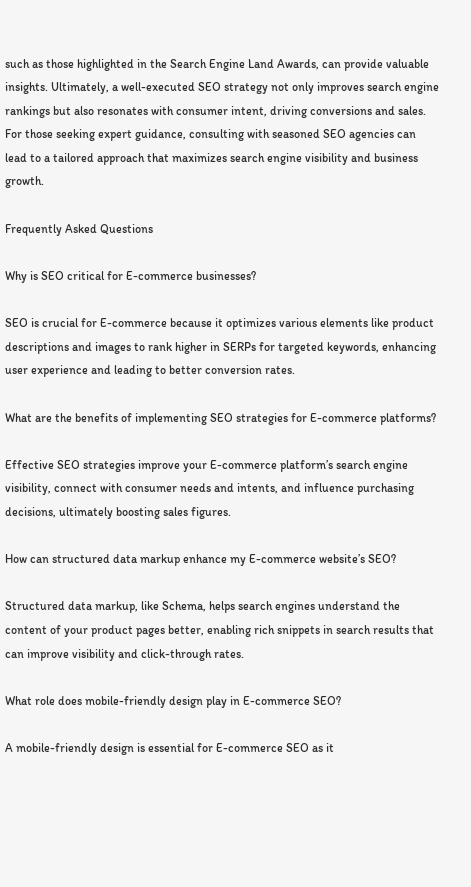such as those highlighted in the Search Engine Land Awards, can provide valuable insights. Ultimately, a well-executed SEO strategy not only improves search engine rankings but also resonates with consumer intent, driving conversions and sales. For those seeking expert guidance, consulting with seasoned SEO agencies can lead to a tailored approach that maximizes search engine visibility and business growth.

Frequently Asked Questions

Why is SEO critical for E-commerce businesses?

SEO is crucial for E-commerce because it optimizes various elements like product descriptions and images to rank higher in SERPs for targeted keywords, enhancing user experience and leading to better conversion rates.

What are the benefits of implementing SEO strategies for E-commerce platforms?

Effective SEO strategies improve your E-commerce platform’s search engine visibility, connect with consumer needs and intents, and influence purchasing decisions, ultimately boosting sales figures.

How can structured data markup enhance my E-commerce website’s SEO?

Structured data markup, like Schema, helps search engines understand the content of your product pages better, enabling rich snippets in search results that can improve visibility and click-through rates.

What role does mobile-friendly design play in E-commerce SEO?

A mobile-friendly design is essential for E-commerce SEO as it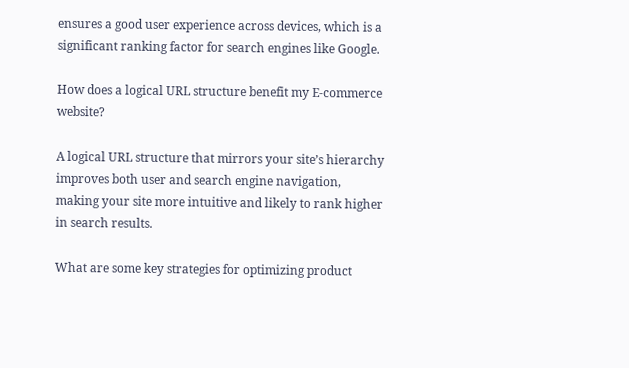ensures a good user experience across devices, which is a significant ranking factor for search engines like Google.

How does a logical URL structure benefit my E-commerce website?

A logical URL structure that mirrors your site’s hierarchy improves both user and search engine navigation, making your site more intuitive and likely to rank higher in search results.

What are some key strategies for optimizing product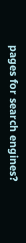pages for search engines?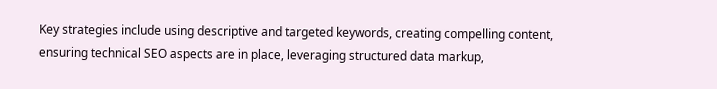Key strategies include using descriptive and targeted keywords, creating compelling content, ensuring technical SEO aspects are in place, leveraging structured data markup,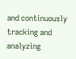and continuously tracking and analyzing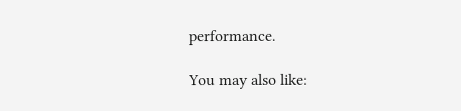performance.

You may also like: